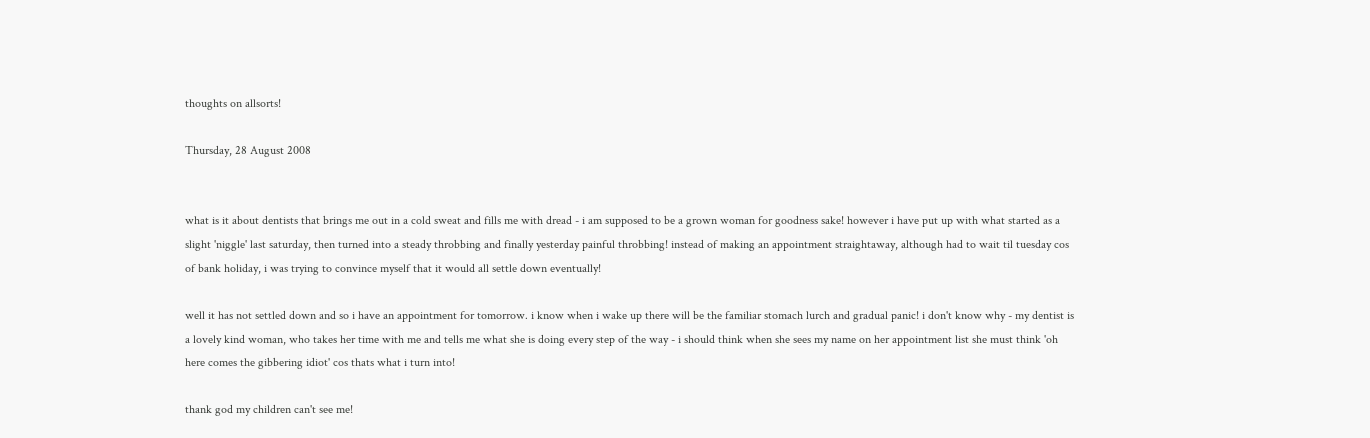thoughts on allsorts!

Thursday, 28 August 2008


what is it about dentists that brings me out in a cold sweat and fills me with dread - i am supposed to be a grown woman for goodness sake! however i have put up with what started as a slight 'niggle' last saturday, then turned into a steady throbbing and finally yesterday painful throbbing! instead of making an appointment straightaway, although had to wait til tuesday cos of bank holiday, i was trying to convince myself that it would all settle down eventually!

well it has not settled down and so i have an appointment for tomorrow. i know when i wake up there will be the familiar stomach lurch and gradual panic! i don't know why - my dentist is a lovely kind woman, who takes her time with me and tells me what she is doing every step of the way - i should think when she sees my name on her appointment list she must think 'oh here comes the gibbering idiot' cos thats what i turn into!

thank god my children can't see me!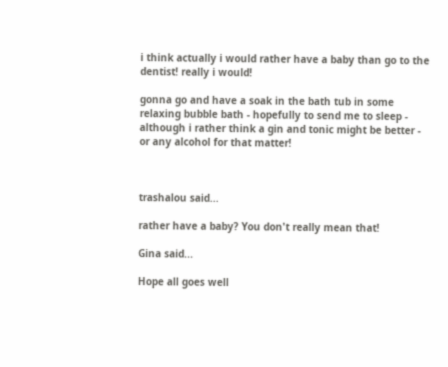i think actually i would rather have a baby than go to the dentist! really i would!

gonna go and have a soak in the bath tub in some relaxing bubble bath - hopefully to send me to sleep - although i rather think a gin and tonic might be better - or any alcohol for that matter!



trashalou said...

rather have a baby? You don't really mean that!

Gina said...

Hope all goes well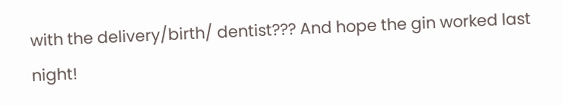with the delivery/birth/ dentist??? And hope the gin worked last night!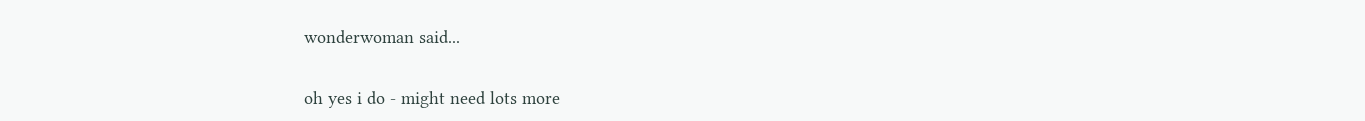wonderwoman said...

oh yes i do - might need lots more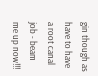gin though as have to have a root canal job - beam me up now!!!